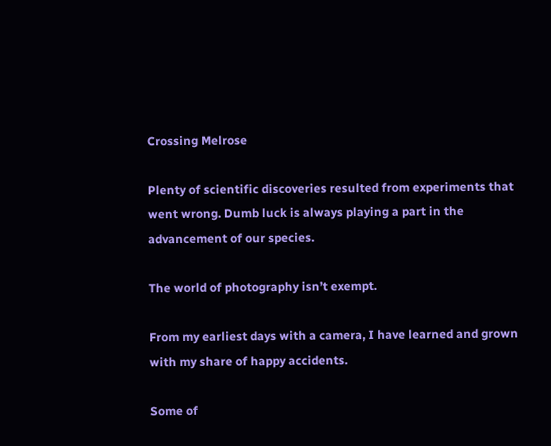Crossing Melrose

Plenty of scientific discoveries resulted from experiments that went wrong. Dumb luck is always playing a part in the advancement of our species.

The world of photography isn’t exempt.

From my earliest days with a camera, I have learned and grown with my share of happy accidents.

Some of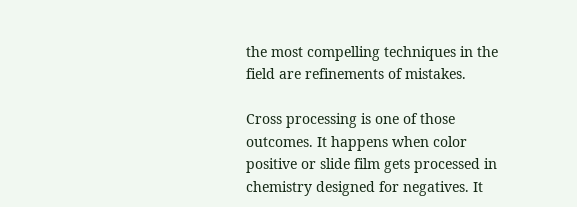the most compelling techniques in the field are refinements of mistakes.

Cross processing is one of those outcomes. It happens when color positive or slide film gets processed in chemistry designed for negatives. It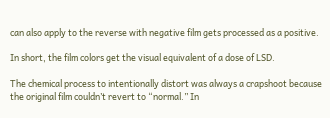can also apply to the reverse with negative film gets processed as a positive.

In short, the film colors get the visual equivalent of a dose of LSD.

The chemical process to intentionally distort was always a crapshoot because the original film couldn’t revert to “normal.” In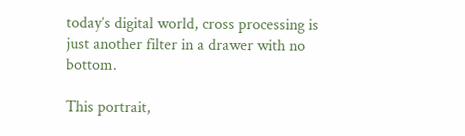today’s digital world, cross processing is just another filter in a drawer with no bottom.

This portrait,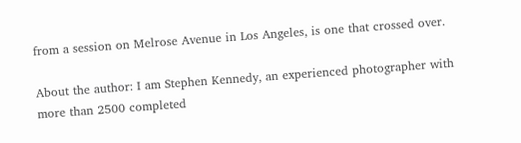from a session on Melrose Avenue in Los Angeles, is one that crossed over.

About the author: I am Stephen Kennedy, an experienced photographer with more than 2500 completed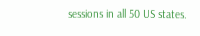sessions in all 50 US states.